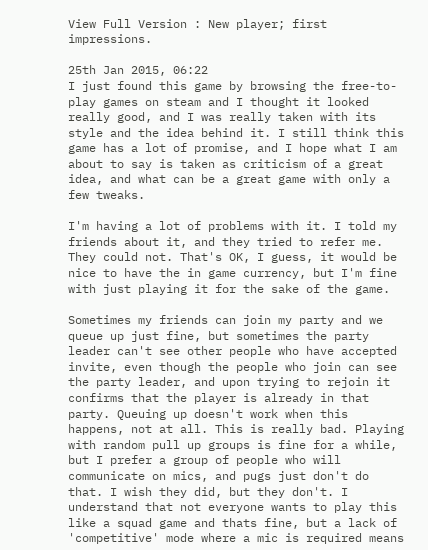View Full Version : New player; first impressions.

25th Jan 2015, 06:22
I just found this game by browsing the free-to-play games on steam and I thought it looked really good, and I was really taken with its style and the idea behind it. I still think this game has a lot of promise, and I hope what I am about to say is taken as criticism of a great idea, and what can be a great game with only a few tweaks.

I'm having a lot of problems with it. I told my friends about it, and they tried to refer me. They could not. That's OK, I guess, it would be nice to have the in game currency, but I'm fine with just playing it for the sake of the game.

Sometimes my friends can join my party and we queue up just fine, but sometimes the party leader can't see other people who have accepted invite, even though the people who join can see the party leader, and upon trying to rejoin it confirms that the player is already in that party. Queuing up doesn't work when this happens, not at all. This is really bad. Playing with random pull up groups is fine for a while, but I prefer a group of people who will communicate on mics, and pugs just don't do that. I wish they did, but they don't. I understand that not everyone wants to play this like a squad game and thats fine, but a lack of 'competitive' mode where a mic is required means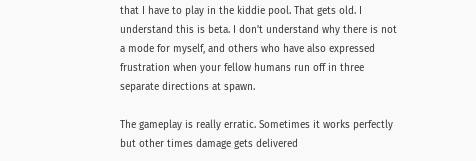that I have to play in the kiddie pool. That gets old. I understand this is beta. I don't understand why there is not a mode for myself, and others who have also expressed frustration when your fellow humans run off in three separate directions at spawn.

The gameplay is really erratic. Sometimes it works perfectly but other times damage gets delivered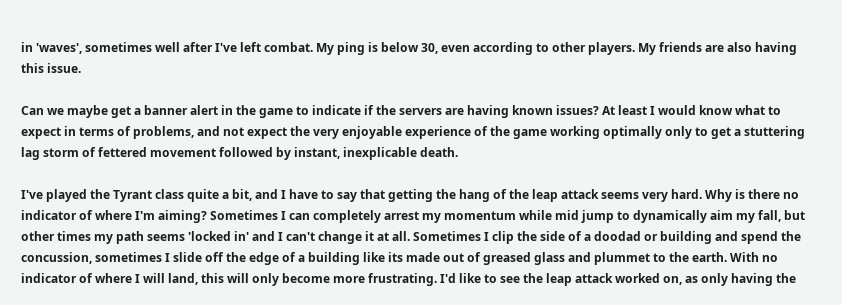in 'waves', sometimes well after I've left combat. My ping is below 30, even according to other players. My friends are also having this issue.

Can we maybe get a banner alert in the game to indicate if the servers are having known issues? At least I would know what to expect in terms of problems, and not expect the very enjoyable experience of the game working optimally only to get a stuttering lag storm of fettered movement followed by instant, inexplicable death.

I've played the Tyrant class quite a bit, and I have to say that getting the hang of the leap attack seems very hard. Why is there no indicator of where I'm aiming? Sometimes I can completely arrest my momentum while mid jump to dynamically aim my fall, but other times my path seems 'locked in' and I can't change it at all. Sometimes I clip the side of a doodad or building and spend the concussion, sometimes I slide off the edge of a building like its made out of greased glass and plummet to the earth. With no indicator of where I will land, this will only become more frustrating. I'd like to see the leap attack worked on, as only having the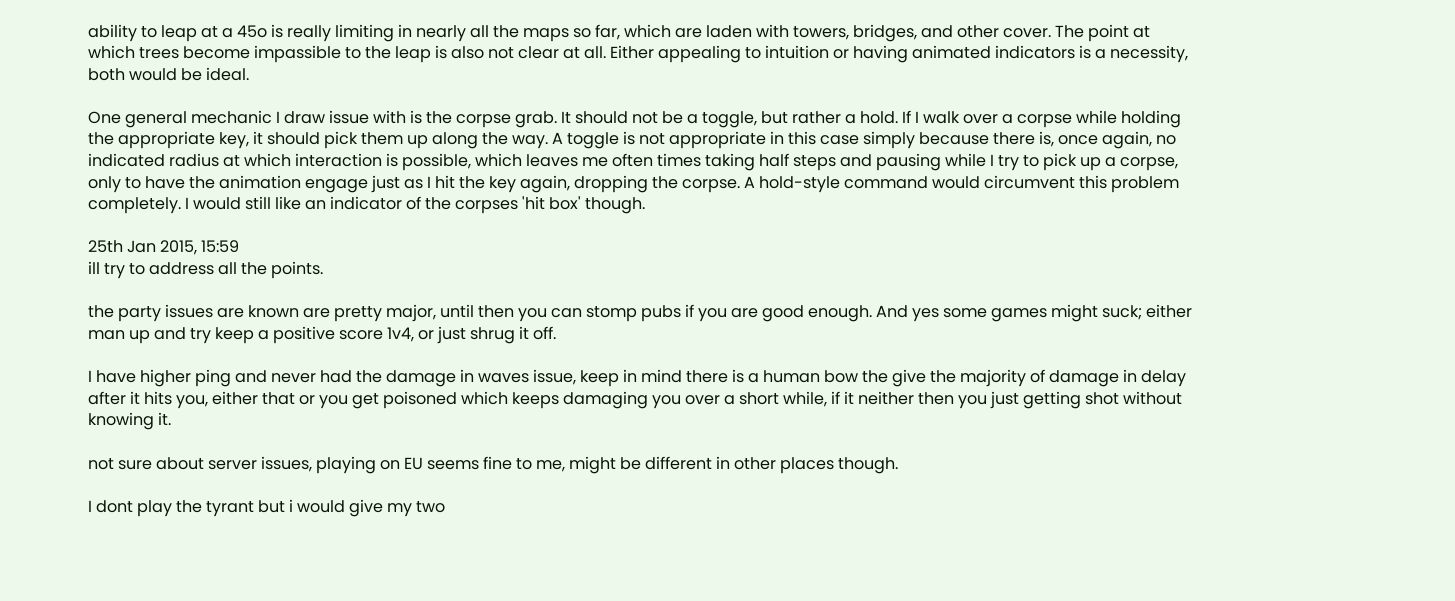ability to leap at a 45o is really limiting in nearly all the maps so far, which are laden with towers, bridges, and other cover. The point at which trees become impassible to the leap is also not clear at all. Either appealing to intuition or having animated indicators is a necessity, both would be ideal.

One general mechanic I draw issue with is the corpse grab. It should not be a toggle, but rather a hold. If I walk over a corpse while holding the appropriate key, it should pick them up along the way. A toggle is not appropriate in this case simply because there is, once again, no indicated radius at which interaction is possible, which leaves me often times taking half steps and pausing while I try to pick up a corpse, only to have the animation engage just as I hit the key again, dropping the corpse. A hold-style command would circumvent this problem completely. I would still like an indicator of the corpses 'hit box' though.

25th Jan 2015, 15:59
ill try to address all the points.

the party issues are known are pretty major, until then you can stomp pubs if you are good enough. And yes some games might suck; either man up and try keep a positive score 1v4, or just shrug it off.

I have higher ping and never had the damage in waves issue, keep in mind there is a human bow the give the majority of damage in delay after it hits you, either that or you get poisoned which keeps damaging you over a short while, if it neither then you just getting shot without knowing it.

not sure about server issues, playing on EU seems fine to me, might be different in other places though.

I dont play the tyrant but i would give my two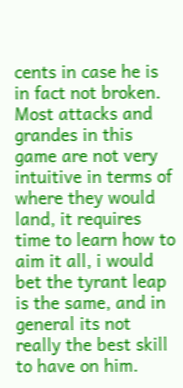cents in case he is in fact not broken. Most attacks and grandes in this game are not very intuitive in terms of where they would land, it requires time to learn how to aim it all, i would bet the tyrant leap is the same, and in general its not really the best skill to have on him.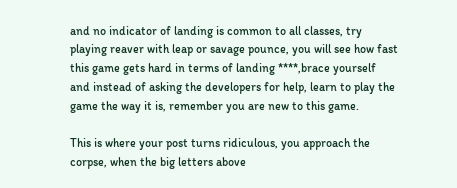and no indicator of landing is common to all classes, try playing reaver with leap or savage pounce, you will see how fast this game gets hard in terms of landing ****,brace yourself and instead of asking the developers for help, learn to play the game the way it is, remember you are new to this game.

This is where your post turns ridiculous, you approach the corpse, when the big letters above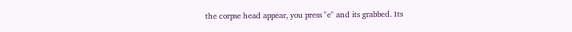the corpse head appear, you press "e" and its grabbed. Its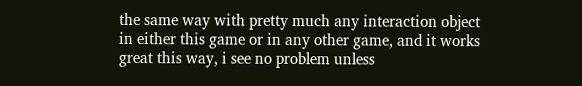the same way with pretty much any interaction object in either this game or in any other game, and it works great this way, i see no problem unless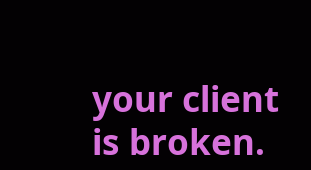your client is broken.